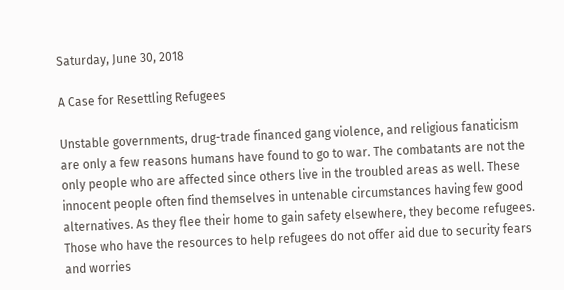Saturday, June 30, 2018

A Case for Resettling Refugees

Unstable governments, drug-trade financed gang violence, and religious fanaticism are only a few reasons humans have found to go to war. The combatants are not the only people who are affected since others live in the troubled areas as well. These innocent people often find themselves in untenable circumstances having few good alternatives. As they flee their home to gain safety elsewhere, they become refugees. Those who have the resources to help refugees do not offer aid due to security fears and worries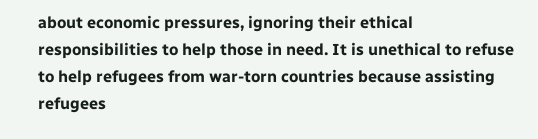about economic pressures, ignoring their ethical responsibilities to help those in need. It is unethical to refuse to help refugees from war-torn countries because assisting refugees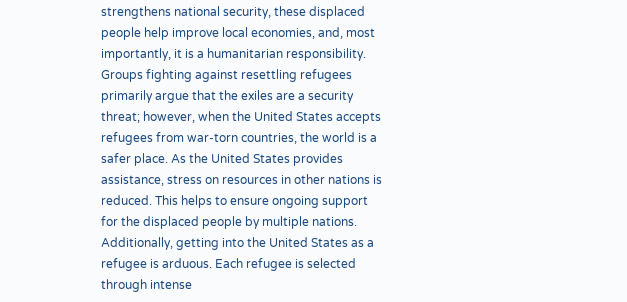strengthens national security, these displaced people help improve local economies, and, most importantly, it is a humanitarian responsibility.
Groups fighting against resettling refugees primarily argue that the exiles are a security threat; however, when the United States accepts refugees from war-torn countries, the world is a safer place. As the United States provides assistance, stress on resources in other nations is reduced. This helps to ensure ongoing support for the displaced people by multiple nations. Additionally, getting into the United States as a refugee is arduous. Each refugee is selected through intense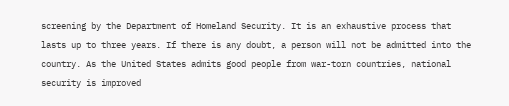screening by the Department of Homeland Security. It is an exhaustive process that lasts up to three years. If there is any doubt, a person will not be admitted into the country. As the United States admits good people from war-torn countries, national security is improved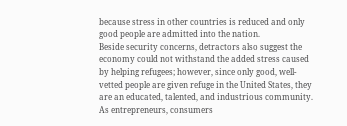because stress in other countries is reduced and only good people are admitted into the nation.
Beside security concerns, detractors also suggest the economy could not withstand the added stress caused by helping refugees; however, since only good, well-vetted people are given refuge in the United States, they are an educated, talented, and industrious community. As entrepreneurs, consumers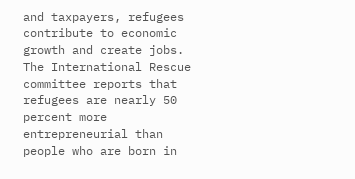and taxpayers, refugees contribute to economic growth and create jobs. The International Rescue committee reports that refugees are nearly 50 percent more entrepreneurial than people who are born in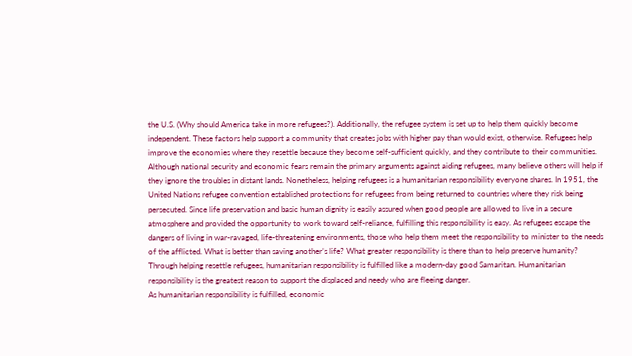the U.S. (Why should America take in more refugees?). Additionally, the refugee system is set up to help them quickly become independent. These factors help support a community that creates jobs with higher pay than would exist, otherwise. Refugees help improve the economies where they resettle because they become self-sufficient quickly, and they contribute to their communities.
Although national security and economic fears remain the primary arguments against aiding refugees, many believe others will help if they ignore the troubles in distant lands. Nonetheless, helping refugees is a humanitarian responsibility everyone shares. In 1951, the United Nations refugee convention established protections for refugees from being returned to countries where they risk being persecuted. Since life preservation and basic human dignity is easily assured when good people are allowed to live in a secure atmosphere and provided the opportunity to work toward self-reliance, fulfilling this responsibility is easy. As refugees escape the dangers of living in war-ravaged, life-threatening environments, those who help them meet the responsibility to minister to the needs of the afflicted. What is better than saving another’s life? What greater responsibility is there than to help preserve humanity? Through helping resettle refugees, humanitarian responsibility is fulfilled like a modern-day good Samaritan. Humanitarian responsibility is the greatest reason to support the displaced and needy who are fleeing danger.
As humanitarian responsibility is fulfilled, economic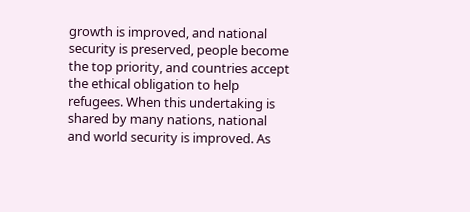growth is improved, and national security is preserved, people become the top priority, and countries accept the ethical obligation to help refugees. When this undertaking is shared by many nations, national and world security is improved. As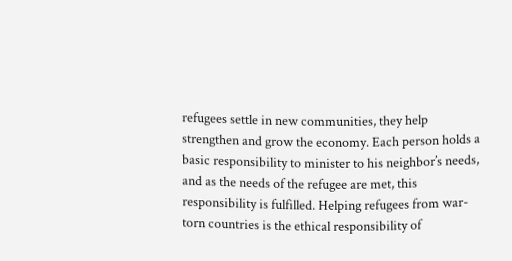refugees settle in new communities, they help strengthen and grow the economy. Each person holds a basic responsibility to minister to his neighbor’s needs, and as the needs of the refugee are met, this responsibility is fulfilled. Helping refugees from war-torn countries is the ethical responsibility of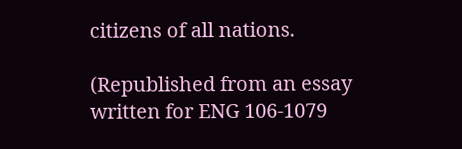citizens of all nations.

(Republished from an essay written for ENG 106-1079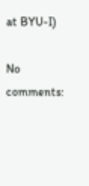at BYU-I)

No comments: